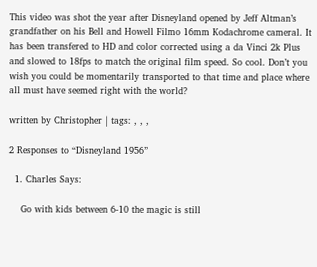This video was shot the year after Disneyland opened by Jeff Altman’s grandfather on his Bell and Howell Filmo 16mm Kodachrome cameral. It has been transfered to HD and color corrected using a da Vinci 2k Plus and slowed to 18fps to match the original film speed. So cool. Don’t you wish you could be momentarily transported to that time and place where all must have seemed right with the world?

written by Christopher | tags: , , ,

2 Responses to “Disneyland 1956”

  1. Charles Says:

    Go with kids between 6-10 the magic is still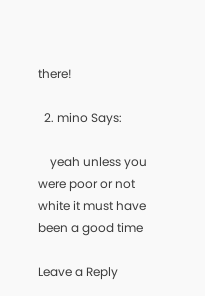there!

  2. mino Says:

    yeah unless you were poor or not white it must have been a good time

Leave a Reply